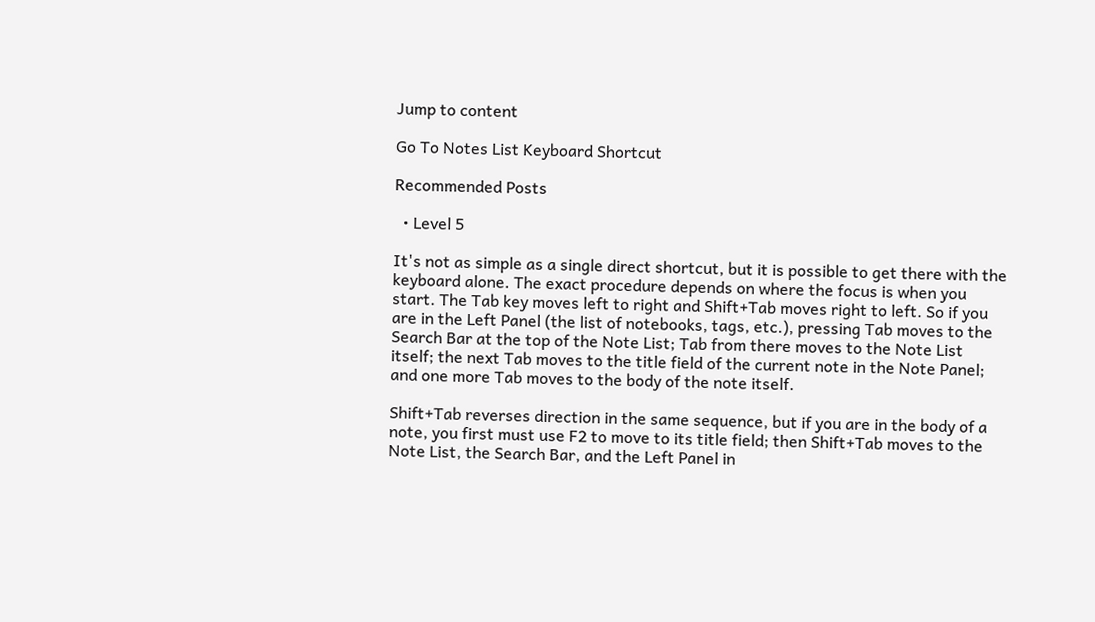Jump to content

Go To Notes List Keyboard Shortcut

Recommended Posts

  • Level 5

It's not as simple as a single direct shortcut, but it is possible to get there with the keyboard alone. The exact procedure depends on where the focus is when you start. The Tab key moves left to right and Shift+Tab moves right to left. So if you are in the Left Panel (the list of notebooks, tags, etc.), pressing Tab moves to the Search Bar at the top of the Note List; Tab from there moves to the Note List itself; the next Tab moves to the title field of the current note in the Note Panel; and one more Tab moves to the body of the note itself.

Shift+Tab reverses direction in the same sequence, but if you are in the body of a note, you first must use F2 to move to its title field; then Shift+Tab moves to the Note List, the Search Bar, and the Left Panel in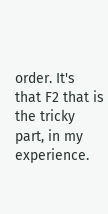order. It's that F2 that is the tricky part, in my experience.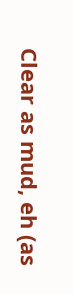Clear as mud, eh (as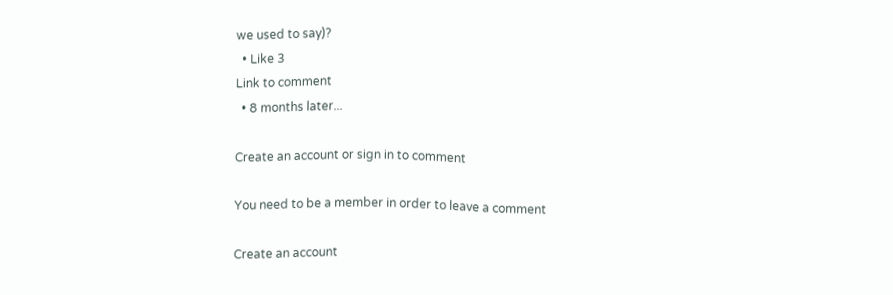we used to say)?
  • Like 3
Link to comment
  • 8 months later...

Create an account or sign in to comment

You need to be a member in order to leave a comment

Create an account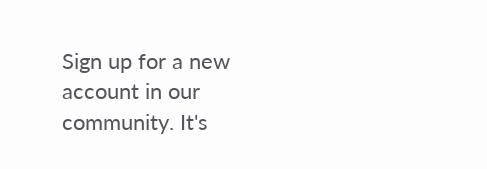Sign up for a new account in our community. It's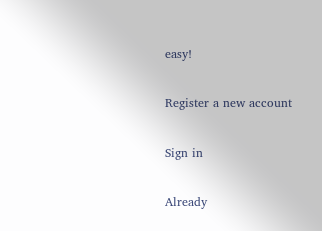easy!

Register a new account

Sign in

Already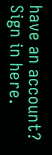have an account? Sign in here.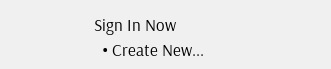Sign In Now
  • Create New...